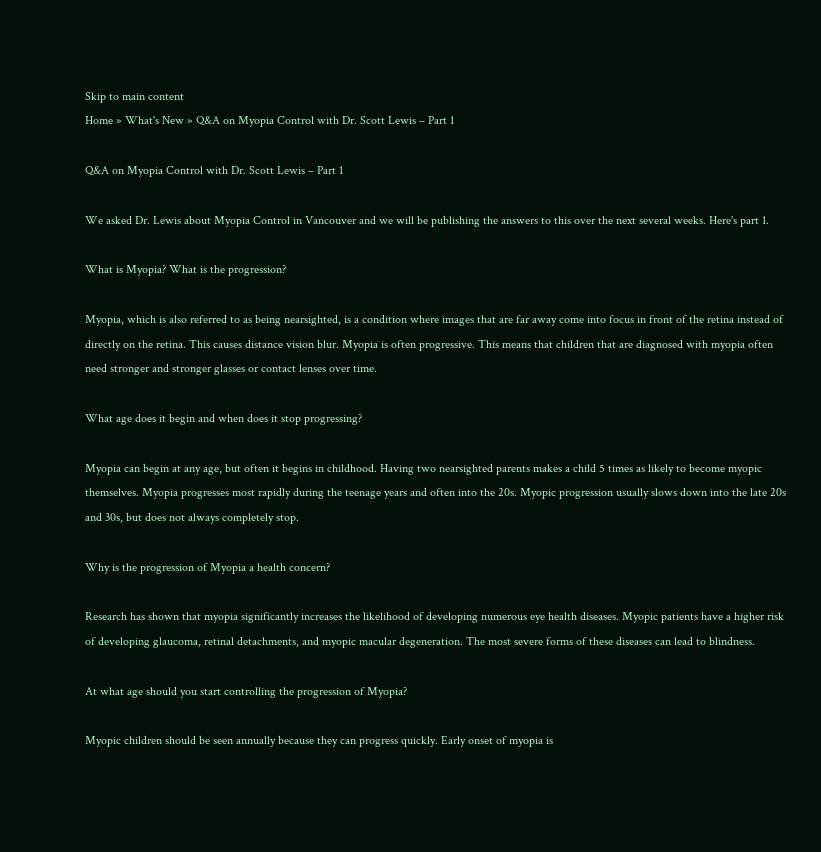Skip to main content
Home » What's New » Q&A on Myopia Control with Dr. Scott Lewis – Part 1

Q&A on Myopia Control with Dr. Scott Lewis – Part 1

We asked Dr. Lewis about Myopia Control in Vancouver and we will be publishing the answers to this over the next several weeks. Here's part 1.

What is Myopia? What is the progression?

Myopia, which is also referred to as being nearsighted, is a condition where images that are far away come into focus in front of the retina instead of directly on the retina. This causes distance vision blur. Myopia is often progressive. This means that children that are diagnosed with myopia often need stronger and stronger glasses or contact lenses over time.

What age does it begin and when does it stop progressing?

Myopia can begin at any age, but often it begins in childhood. Having two nearsighted parents makes a child 5 times as likely to become myopic themselves. Myopia progresses most rapidly during the teenage years and often into the 20s. Myopic progression usually slows down into the late 20s and 30s, but does not always completely stop.

Why is the progression of Myopia a health concern?

Research has shown that myopia significantly increases the likelihood of developing numerous eye health diseases. Myopic patients have a higher risk of developing glaucoma, retinal detachments, and myopic macular degeneration. The most severe forms of these diseases can lead to blindness.

At what age should you start controlling the progression of Myopia?

Myopic children should be seen annually because they can progress quickly. Early onset of myopia is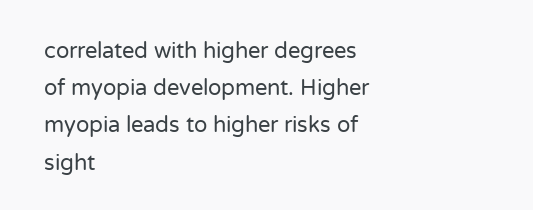correlated with higher degrees of myopia development. Higher myopia leads to higher risks of sight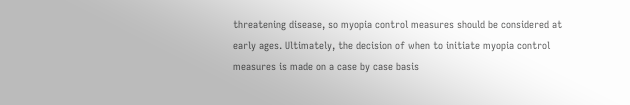threatening disease, so myopia control measures should be considered at early ages. Ultimately, the decision of when to initiate myopia control measures is made on a case by case basis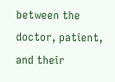between the doctor, patient, and their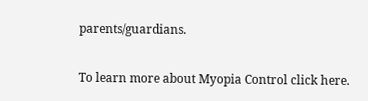parents/guardians.

To learn more about Myopia Control click here.